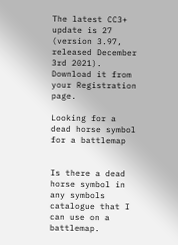The latest CC3+ update is 27 (version 3.97, released December 3rd 2021). Download it from your Registration page.

Looking for a dead horse symbol for a battlemap


Is there a dead horse symbol in any symbols catalogue that I can use on a battlemap.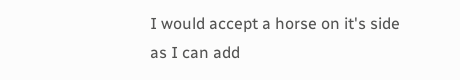I would accept a horse on it's side as I can add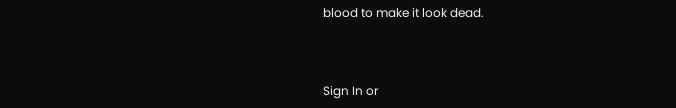blood to make it look dead.



Sign In or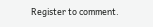Register to comment.